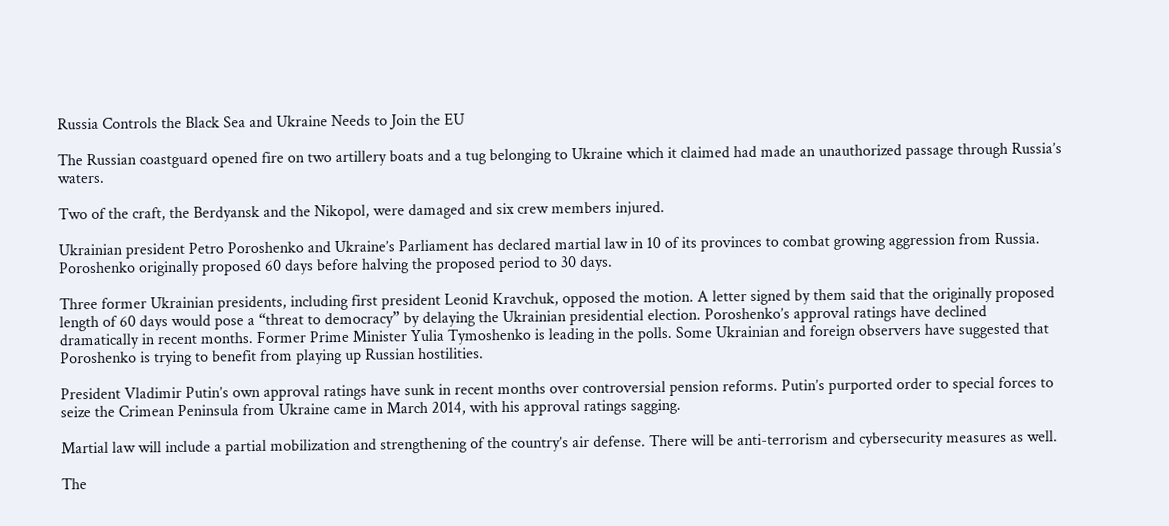Russia Controls the Black Sea and Ukraine Needs to Join the EU

The Russian coastguard opened fire on two artillery boats and a tug belonging to Ukraine which it claimed had made an unauthorized passage through Russia’s waters.

Two of the craft, the Berdyansk and the Nikopol, were damaged and six crew members injured.

Ukrainian president Petro Poroshenko and Ukraine’s Parliament has declared martial law in 10 of its provinces to combat growing aggression from Russia. Poroshenko originally proposed 60 days before halving the proposed period to 30 days.

Three former Ukrainian presidents, including first president Leonid Kravchuk, opposed the motion. A letter signed by them said that the originally proposed length of 60 days would pose a “threat to democracy” by delaying the Ukrainian presidential election. Poroshenko’s approval ratings have declined dramatically in recent months. Former Prime Minister Yulia Tymoshenko is leading in the polls. Some Ukrainian and foreign observers have suggested that Poroshenko is trying to benefit from playing up Russian hostilities.

President Vladimir Putin’s own approval ratings have sunk in recent months over controversial pension reforms. Putin’s purported order to special forces to seize the Crimean Peninsula from Ukraine came in March 2014, with his approval ratings sagging.

Martial law will include a partial mobilization and strengthening of the country’s air defense. There will be anti-terrorism and cybersecurity measures as well.

The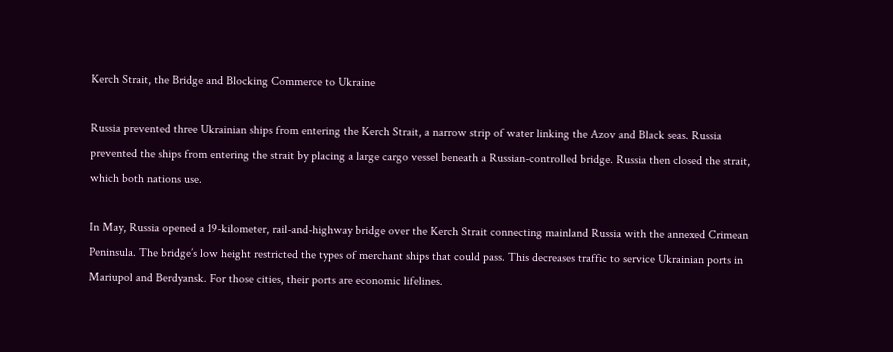Kerch Strait, the Bridge and Blocking Commerce to Ukraine

Russia prevented three Ukrainian ships from entering the Kerch Strait, a narrow strip of water linking the Azov and Black seas. Russia prevented the ships from entering the strait by placing a large cargo vessel beneath a Russian-controlled bridge. Russia then closed the strait, which both nations use.

In May, Russia opened a 19-kilometer, rail-and-highway bridge over the Kerch Strait connecting mainland Russia with the annexed Crimean Peninsula. The bridge’s low height restricted the types of merchant ships that could pass. This decreases traffic to service Ukrainian ports in Mariupol and Berdyansk. For those cities, their ports are economic lifelines.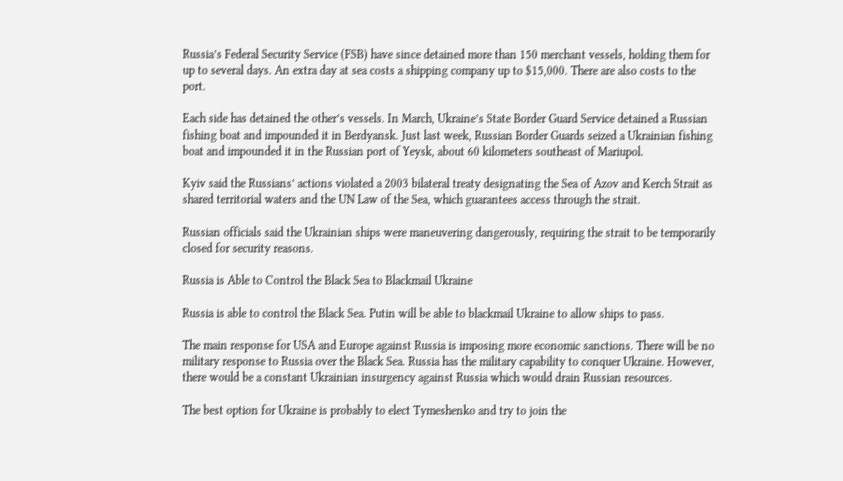Russia’s Federal Security Service (FSB) have since detained more than 150 merchant vessels, holding them for up to several days. An extra day at sea costs a shipping company up to $15,000. There are also costs to the port.

Each side has detained the other’s vessels. In March, Ukraine’s State Border Guard Service detained a Russian fishing boat and impounded it in Berdyansk. Just last week, Russian Border Guards seized a Ukrainian fishing boat and impounded it in the Russian port of Yeysk, about 60 kilometers southeast of Mariupol.

Kyiv said the Russians’ actions violated a 2003 bilateral treaty designating the Sea of Azov and Kerch Strait as shared territorial waters and the UN Law of the Sea, which guarantees access through the strait.

Russian officials said the Ukrainian ships were maneuvering dangerously, requiring the strait to be temporarily closed for security reasons.

Russia is Able to Control the Black Sea to Blackmail Ukraine

Russia is able to control the Black Sea. Putin will be able to blackmail Ukraine to allow ships to pass.

The main response for USA and Europe against Russia is imposing more economic sanctions. There will be no military response to Russia over the Black Sea. Russia has the military capability to conquer Ukraine. However, there would be a constant Ukrainian insurgency against Russia which would drain Russian resources.

The best option for Ukraine is probably to elect Tymeshenko and try to join the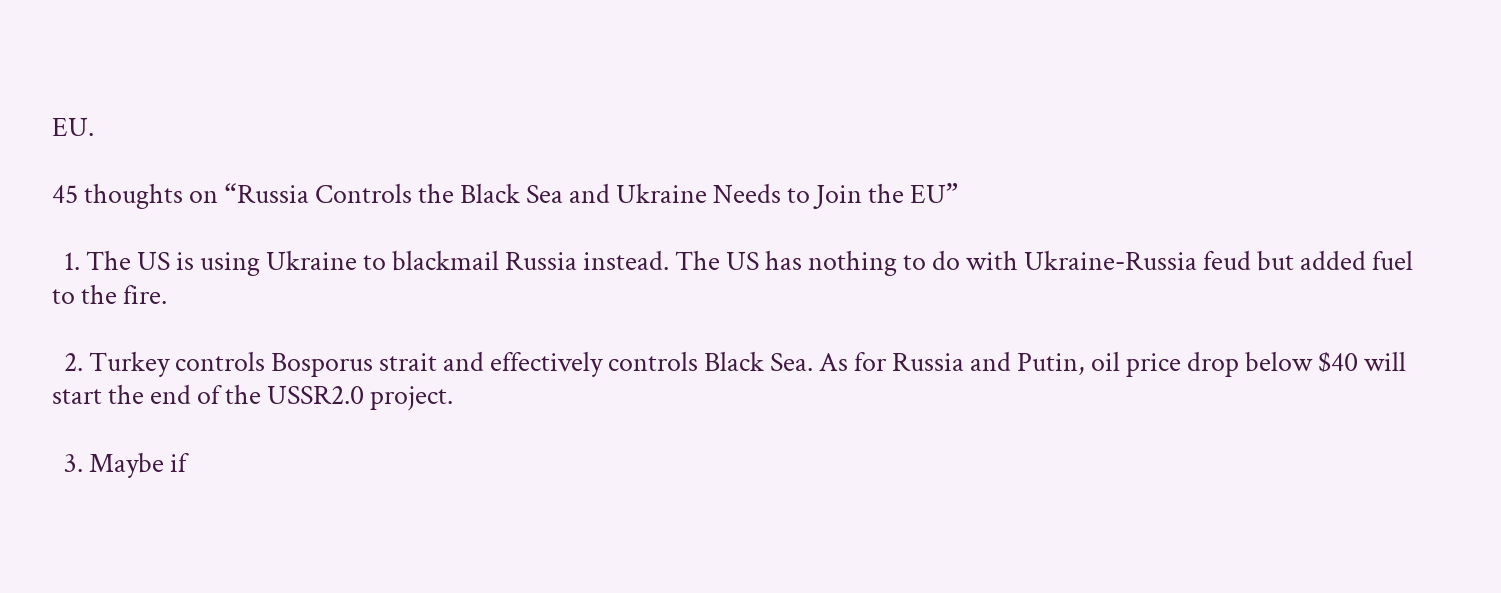EU.

45 thoughts on “Russia Controls the Black Sea and Ukraine Needs to Join the EU”

  1. The US is using Ukraine to blackmail Russia instead. The US has nothing to do with Ukraine-Russia feud but added fuel to the fire.

  2. Turkey controls Bosporus strait and effectively controls Black Sea. As for Russia and Putin, oil price drop below $40 will start the end of the USSR2.0 project.

  3. Maybe if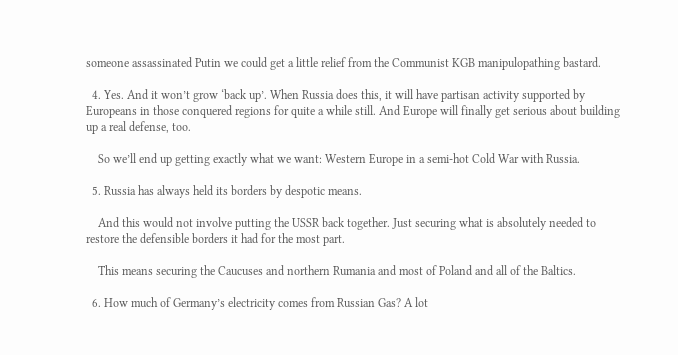someone assassinated Putin we could get a little relief from the Communist KGB manipulopathing bastard.

  4. Yes. And it won’t grow ‘back up’. When Russia does this, it will have partisan activity supported by Europeans in those conquered regions for quite a while still. And Europe will finally get serious about building up a real defense, too.

    So we’ll end up getting exactly what we want: Western Europe in a semi-hot Cold War with Russia.

  5. Russia has always held its borders by despotic means.

    And this would not involve putting the USSR back together. Just securing what is absolutely needed to restore the defensible borders it had for the most part.

    This means securing the Caucuses and northern Rumania and most of Poland and all of the Baltics.

  6. How much of Germany’s electricity comes from Russian Gas? A lot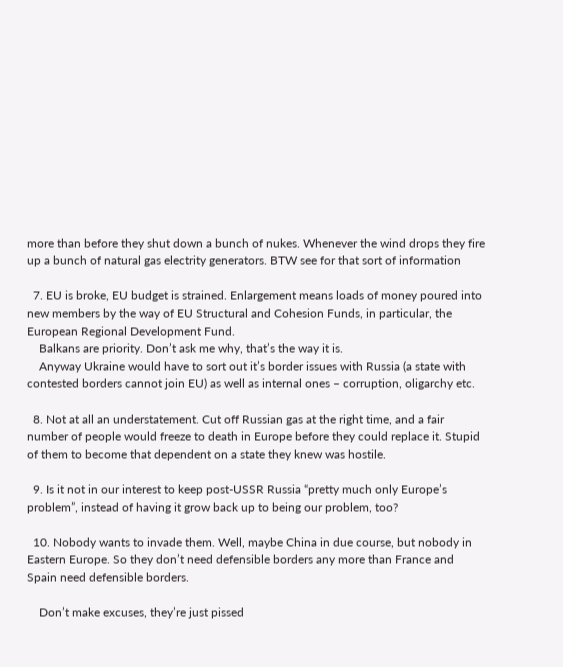more than before they shut down a bunch of nukes. Whenever the wind drops they fire up a bunch of natural gas electrity generators. BTW see for that sort of information

  7. EU is broke, EU budget is strained. Enlargement means loads of money poured into new members by the way of EU Structural and Cohesion Funds, in particular, the European Regional Development Fund.
    Balkans are priority. Don’t ask me why, that’s the way it is.
    Anyway Ukraine would have to sort out it’s border issues with Russia (a state with contested borders cannot join EU) as well as internal ones – corruption, oligarchy etc.

  8. Not at all an understatement. Cut off Russian gas at the right time, and a fair number of people would freeze to death in Europe before they could replace it. Stupid of them to become that dependent on a state they knew was hostile.

  9. Is it not in our interest to keep post-USSR Russia “pretty much only Europe’s problem”, instead of having it grow back up to being our problem, too?

  10. Nobody wants to invade them. Well, maybe China in due course, but nobody in Eastern Europe. So they don’t need defensible borders any more than France and Spain need defensible borders.

    Don’t make excuses, they’re just pissed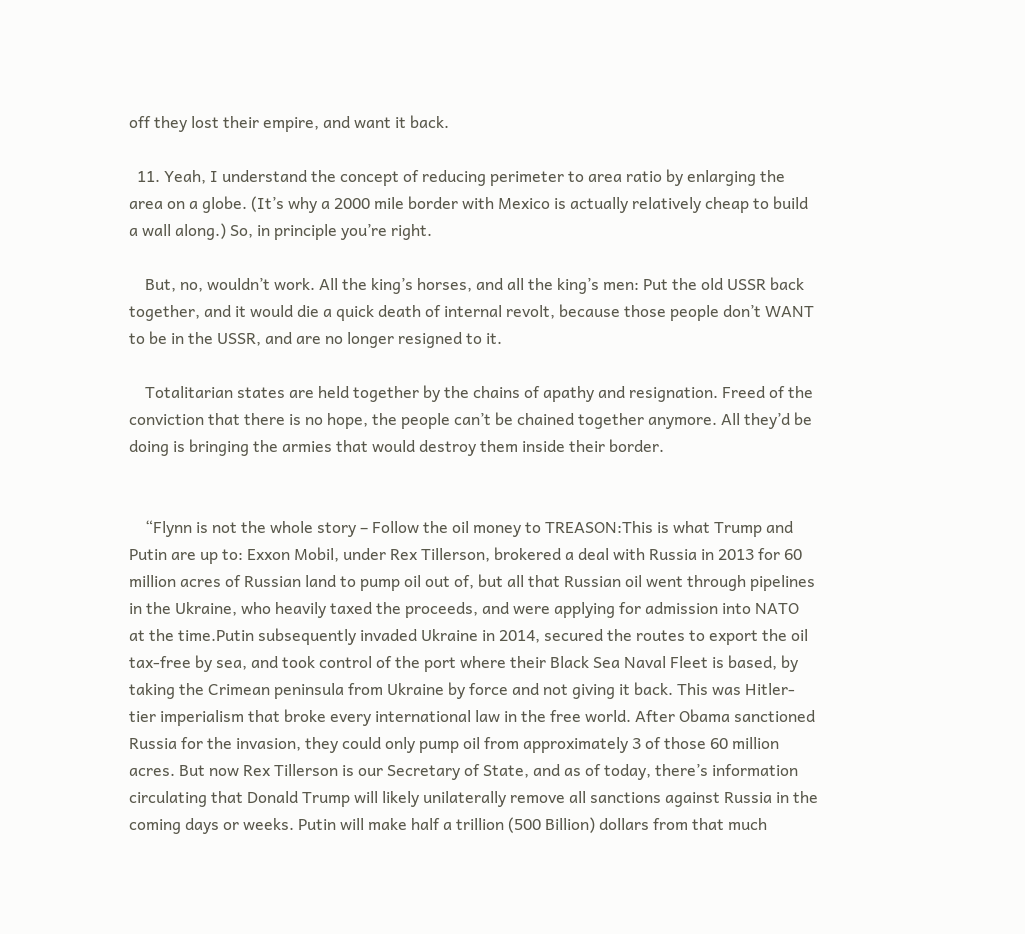off they lost their empire, and want it back.

  11. Yeah, I understand the concept of reducing perimeter to area ratio by enlarging the area on a globe. (It’s why a 2000 mile border with Mexico is actually relatively cheap to build a wall along.) So, in principle you’re right.

    But, no, wouldn’t work. All the king’s horses, and all the king’s men: Put the old USSR back together, and it would die a quick death of internal revolt, because those people don’t WANT to be in the USSR, and are no longer resigned to it.

    Totalitarian states are held together by the chains of apathy and resignation. Freed of the conviction that there is no hope, the people can’t be chained together anymore. All they’d be doing is bringing the armies that would destroy them inside their border.


    “Flynn is not the whole story – Follow the oil money to TREASON:This is what Trump and Putin are up to: Exxon Mobil, under Rex Tillerson, brokered a deal with Russia in 2013 for 60 million acres of Russian land to pump oil out of, but all that Russian oil went through pipelines in the Ukraine, who heavily taxed the proceeds, and were applying for admission into NATO at the time.Putin subsequently invaded Ukraine in 2014, secured the routes to export the oil tax-free by sea, and took control of the port where their Black Sea Naval Fleet is based, by taking the Crimean peninsula from Ukraine by force and not giving it back. This was Hitler-tier imperialism that broke every international law in the free world. After Obama sanctioned Russia for the invasion, they could only pump oil from approximately 3 of those 60 million acres. But now Rex Tillerson is our Secretary of State, and as of today, there’s information circulating that Donald Trump will likely unilaterally remove all sanctions against Russia in the coming days or weeks. Putin will make half a trillion (500 Billion) dollars from that much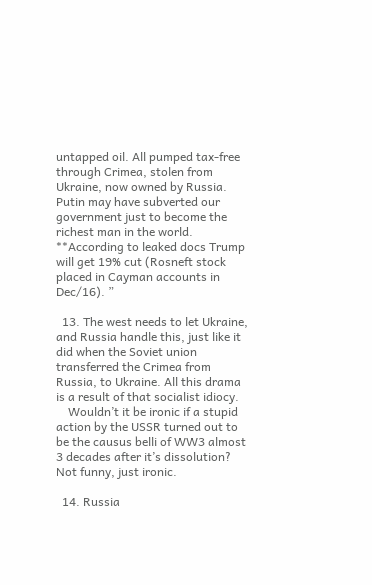untapped oil. All pumped tax-free through Crimea, stolen from Ukraine, now owned by Russia. Putin may have subverted our government just to become the richest man in the world. **According to leaked docs Trump will get 19% cut (Rosneft stock placed in Cayman accounts in Dec/16). ”

  13. The west needs to let Ukraine, and Russia handle this, just like it did when the Soviet union transferred the Crimea from Russia, to Ukraine. All this drama is a result of that socialist idiocy.
    Wouldn’t it be ironic if a stupid action by the USSR turned out to be the causus belli of WW3 almost 3 decades after it’s dissolution? Not funny, just ironic.

  14. Russia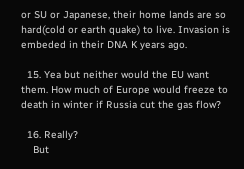or SU or Japanese, their home lands are so hard(cold or earth quake) to live. Invasion is embeded in their DNA K years ago.

  15. Yea but neither would the EU want them. How much of Europe would freeze to death in winter if Russia cut the gas flow?

  16. Really?
    But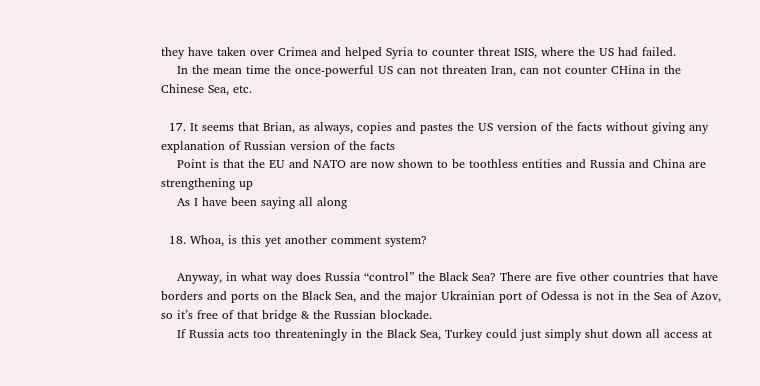they have taken over Crimea and helped Syria to counter threat ISIS, where the US had failed.
    In the mean time the once-powerful US can not threaten Iran, can not counter CHina in the Chinese Sea, etc.

  17. It seems that Brian, as always, copies and pastes the US version of the facts without giving any explanation of Russian version of the facts
    Point is that the EU and NATO are now shown to be toothless entities and Russia and China are strengthening up
    As I have been saying all along

  18. Whoa, is this yet another comment system?

    Anyway, in what way does Russia “control” the Black Sea? There are five other countries that have borders and ports on the Black Sea, and the major Ukrainian port of Odessa is not in the Sea of Azov, so it’s free of that bridge & the Russian blockade.
    If Russia acts too threateningly in the Black Sea, Turkey could just simply shut down all access at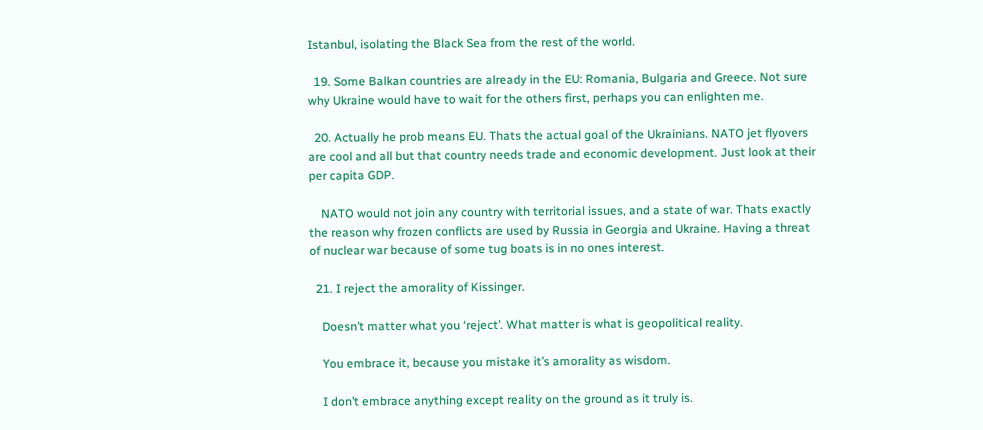Istanbul, isolating the Black Sea from the rest of the world.

  19. Some Balkan countries are already in the EU: Romania, Bulgaria and Greece. Not sure why Ukraine would have to wait for the others first, perhaps you can enlighten me.

  20. Actually he prob means EU. Thats the actual goal of the Ukrainians. NATO jet flyovers are cool and all but that country needs trade and economic development. Just look at their per capita GDP.

    NATO would not join any country with territorial issues, and a state of war. Thats exactly the reason why frozen conflicts are used by Russia in Georgia and Ukraine. Having a threat of nuclear war because of some tug boats is in no ones interest.

  21. I reject the amorality of Kissinger.

    Doesn’t matter what you ‘reject’. What matter is what is geopolitical reality.

    You embrace it, because you mistake it’s amorality as wisdom.

    I don’t embrace anything except reality on the ground as it truly is.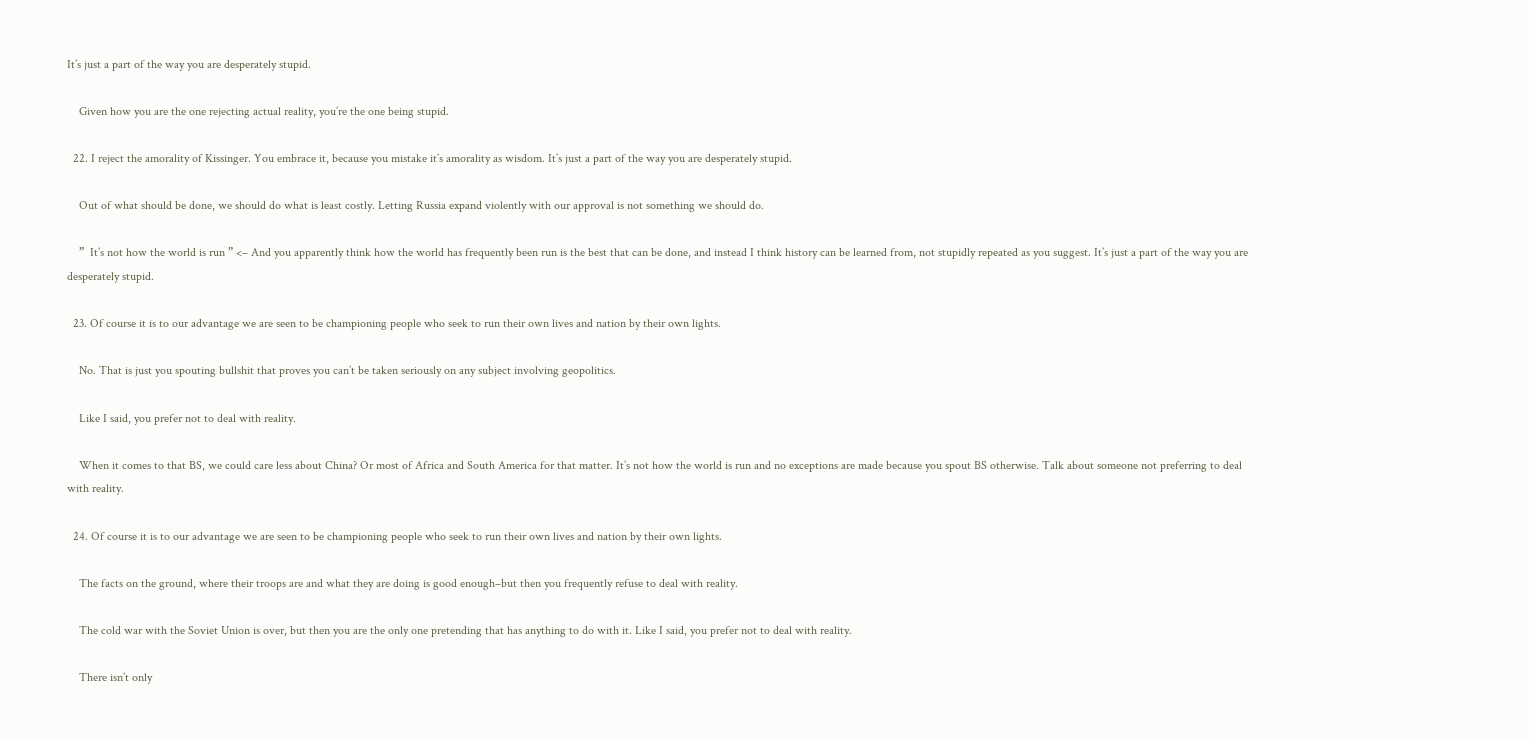It’s just a part of the way you are desperately stupid.

    Given how you are the one rejecting actual reality, you’re the one being stupid.

  22. I reject the amorality of Kissinger. You embrace it, because you mistake it’s amorality as wisdom. It’s just a part of the way you are desperately stupid.

    Out of what should be done, we should do what is least costly. Letting Russia expand violently with our approval is not something we should do.

    ”  It’s not how the world is run ” <– And you apparently think how the world has frequently been run is the best that can be done, and instead I think history can be learned from, not stupidly repeated as you suggest. It’s just a part of the way you are desperately stupid.

  23. Of course it is to our advantage we are seen to be championing people who seek to run their own lives and nation by their own lights.

    No. That is just you spouting bullshit that proves you can’t be taken seriously on any subject involving geopolitics.

    Like I said, you prefer not to deal with reality.

    When it comes to that BS, we could care less about China? Or most of Africa and South America for that matter. It’s not how the world is run and no exceptions are made because you spout BS otherwise. Talk about someone not preferring to deal with reality.

  24. Of course it is to our advantage we are seen to be championing people who seek to run their own lives and nation by their own lights.

    The facts on the ground, where their troops are and what they are doing is good enough–but then you frequently refuse to deal with reality.

    The cold war with the Soviet Union is over, but then you are the only one pretending that has anything to do with it. Like I said, you prefer not to deal with reality.

    There isn’t only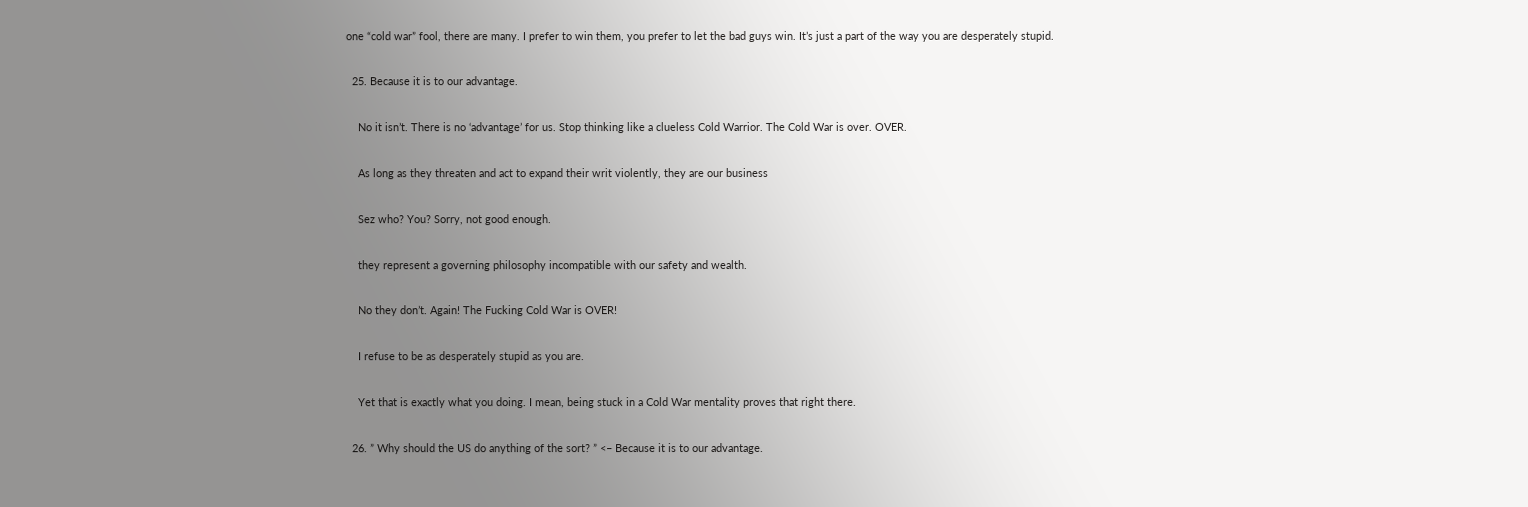one “cold war” fool, there are many. I prefer to win them, you prefer to let the bad guys win. It’s just a part of the way you are desperately stupid.

  25. Because it is to our advantage.

    No it isn’t. There is no ‘advantage’ for us. Stop thinking like a clueless Cold Warrior. The Cold War is over. OVER.

    As long as they threaten and act to expand their writ violently, they are our business

    Sez who? You? Sorry, not good enough.

    they represent a governing philosophy incompatible with our safety and wealth.

    No they don’t. Again! The Fucking Cold War is OVER!

    I refuse to be as desperately stupid as you are.

    Yet that is exactly what you doing. I mean, being stuck in a Cold War mentality proves that right there.

  26. ” Why should the US do anything of the sort? ” <– Because it is to our advantage.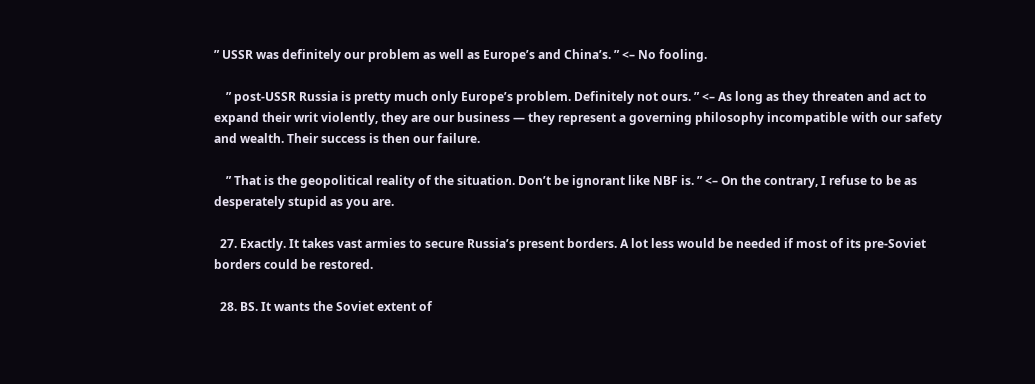” USSR was definitely our problem as well as Europe’s and China’s. ” <– No fooling.

    ” post-USSR Russia is pretty much only Europe’s problem. Definitely not ours. ” <– As long as they threaten and act to expand their writ violently, they are our business — they represent a governing philosophy incompatible with our safety and wealth. Their success is then our failure.

    ” That is the geopolitical reality of the situation. Don’t be ignorant like NBF is. ” <– On the contrary, I refuse to be as desperately stupid as you are.

  27. Exactly. It takes vast armies to secure Russia’s present borders. A lot less would be needed if most of its pre-Soviet borders could be restored.

  28. BS. It wants the Soviet extent of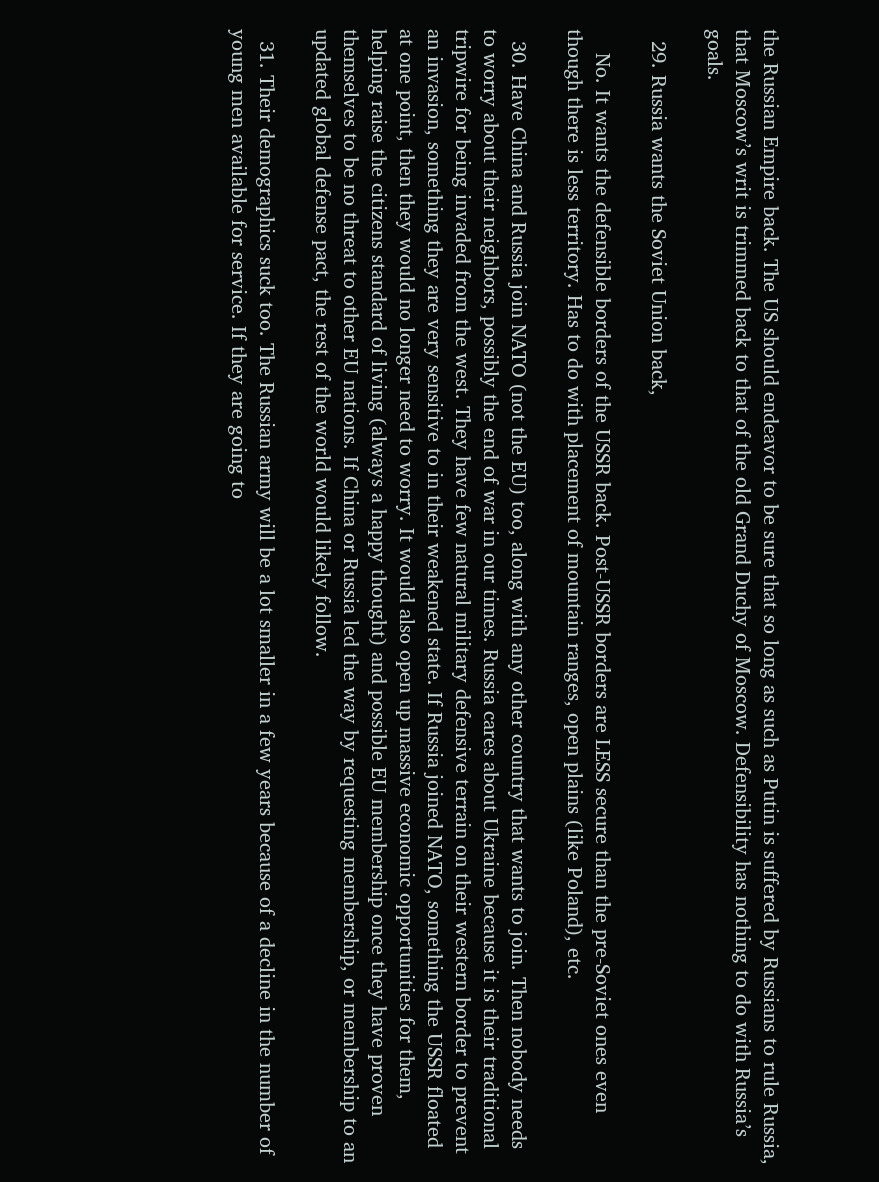the Russian Empire back. The US should endeavor to be sure that so long as such as Putin is suffered by Russians to rule Russia, that Moscow’s writ is trimmed back to that of the old Grand Duchy of Moscow. Defensibility has nothing to do with Russia’s goals.

  29. Russia wants the Soviet Union back,

    No. It wants the defensible borders of the USSR back. Post-USSR borders are LESS secure than the pre-Soviet ones even though there is less territory. Has to do with placement of mountain ranges, open plains (like Poland), etc.

  30. Have China and Russia join NATO (not the EU) too, along with any other country that wants to join. Then nobody needs to worry about their neighbors, possibly the end of war in our times. Russia cares about Ukraine because it is their traditional tripwire for being invaded from the west. They have few natural military defensive terrain on their western border to prevent an invasion, something they are very sensitive to in their weakened state. If Russia joined NATO, something the USSR floated at one point, then they would no longer need to worry. It would also open up massive economic opportunities for them, helping raise the citizens standard of living (always a happy thought) and possible EU membership once they have proven themselves to be no threat to other EU nations. If China or Russia led the way by requesting membership, or membership to an updated global defense pact, the rest of the world would likely follow.

  31. Their demographics suck too. The Russian army will be a lot smaller in a few years because of a decline in the number of young men available for service. If they are going to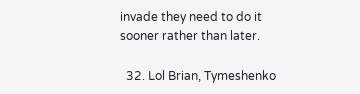invade they need to do it sooner rather than later.

  32. Lol Brian, Tymeshenko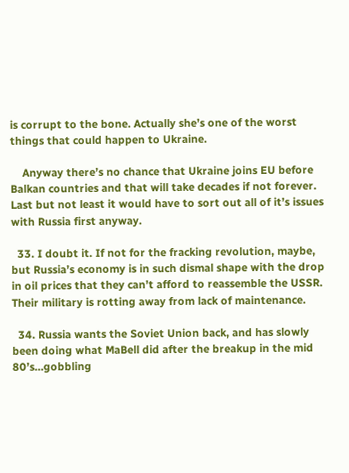is corrupt to the bone. Actually she’s one of the worst things that could happen to Ukraine.

    Anyway there’s no chance that Ukraine joins EU before Balkan countries and that will take decades if not forever. Last but not least it would have to sort out all of it’s issues with Russia first anyway.

  33. I doubt it. If not for the fracking revolution, maybe, but Russia’s economy is in such dismal shape with the drop in oil prices that they can’t afford to reassemble the USSR. Their military is rotting away from lack of maintenance.

  34. Russia wants the Soviet Union back, and has slowly been doing what MaBell did after the breakup in the mid 80’s…gobbling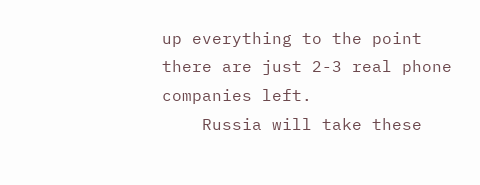up everything to the point there are just 2-3 real phone companies left.
    Russia will take these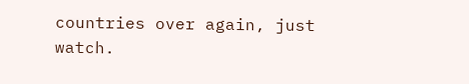countries over again, just watch.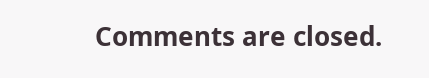Comments are closed.